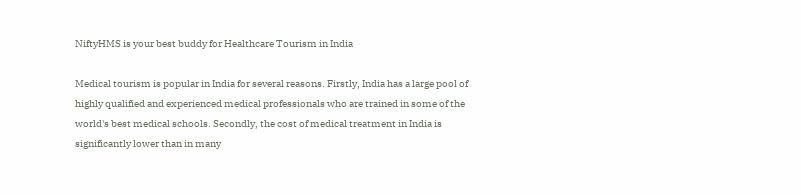NiftyHMS is your best buddy for Healthcare Tourism in India

Medical tourism is popular in India for several reasons. Firstly, India has a large pool of highly qualified and experienced medical professionals who are trained in some of the world's best medical schools. Secondly, the cost of medical treatment in India is significantly lower than in many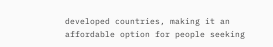developed countries, making it an affordable option for people seeking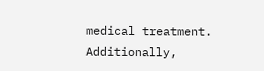medical treatment. Additionally,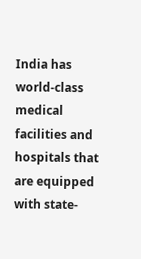India has world-class medical facilities and hospitals that are equipped with state-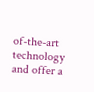of-the-art technology and offer a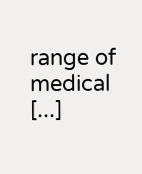range of medical [...]